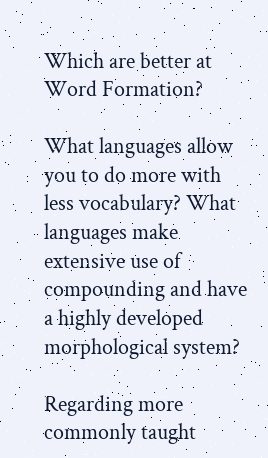Which are better at Word Formation?

What languages allow you to do more with less vocabulary? What languages make extensive use of compounding and have a highly developed morphological system?

Regarding more commonly taught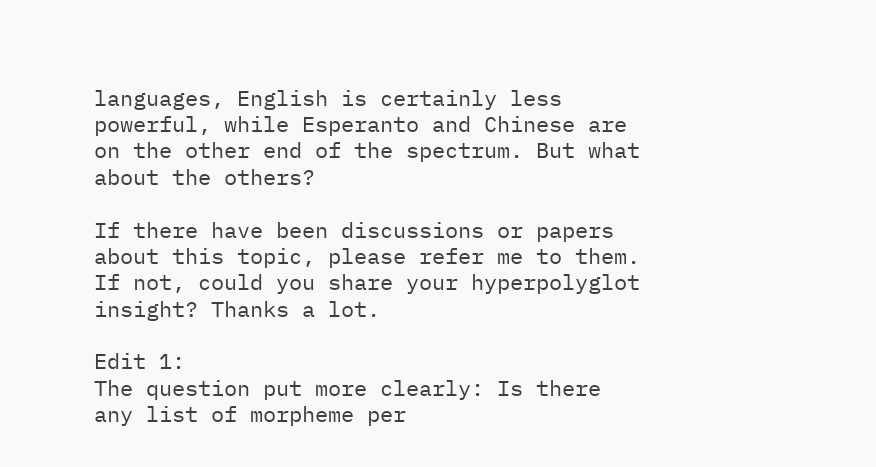languages, English is certainly less powerful, while Esperanto and Chinese are on the other end of the spectrum. But what about the others?

If there have been discussions or papers about this topic, please refer me to them. If not, could you share your hyperpolyglot insight? Thanks a lot.

Edit 1:
The question put more clearly: Is there any list of morpheme per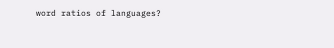word ratios of languages?